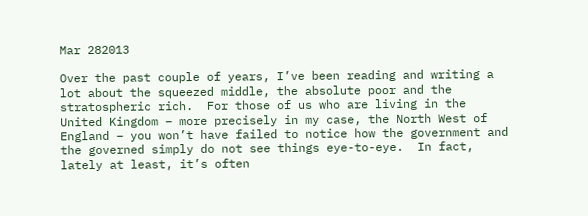Mar 282013

Over the past couple of years, I’ve been reading and writing a lot about the squeezed middle, the absolute poor and the stratospheric rich.  For those of us who are living in the United Kingdom – more precisely in my case, the North West of England – you won’t have failed to notice how the government and the governed simply do not see things eye-to-eye.  In fact, lately at least, it’s often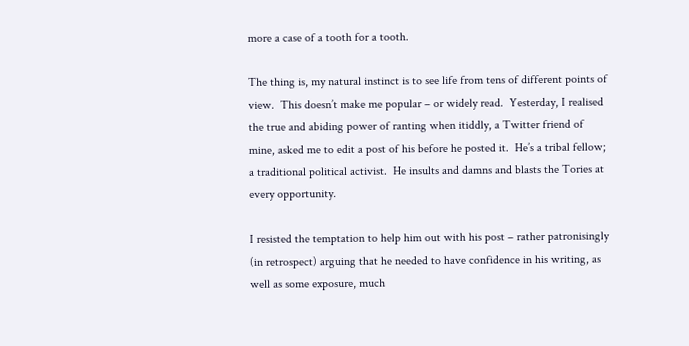more a case of a tooth for a tooth.

The thing is, my natural instinct is to see life from tens of different points of view.  This doesn’t make me popular – or widely read.  Yesterday, I realised the true and abiding power of ranting when itiddly, a Twitter friend of mine, asked me to edit a post of his before he posted it.  He’s a tribal fellow; a traditional political activist.  He insults and damns and blasts the Tories at every opportunity.

I resisted the temptation to help him out with his post – rather patronisingly (in retrospect) arguing that he needed to have confidence in his writing, as well as some exposure, much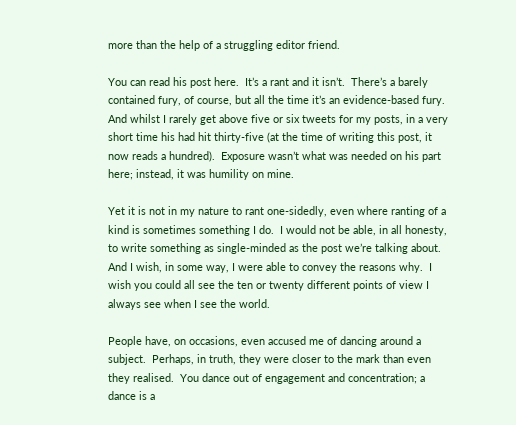more than the help of a struggling editor friend.

You can read his post here.  It’s a rant and it isn’t.  There’s a barely contained fury, of course, but all the time it’s an evidence-based fury.  And whilst I rarely get above five or six tweets for my posts, in a very short time his had hit thirty-five (at the time of writing this post, it now reads a hundred).  Exposure wasn’t what was needed on his part here; instead, it was humility on mine.

Yet it is not in my nature to rant one-sidedly, even where ranting of a kind is sometimes something I do.  I would not be able, in all honesty, to write something as single-minded as the post we’re talking about.  And I wish, in some way, I were able to convey the reasons why.  I wish you could all see the ten or twenty different points of view I always see when I see the world.

People have, on occasions, even accused me of dancing around a subject.  Perhaps, in truth, they were closer to the mark than even they realised.  You dance out of engagement and concentration; a dance is a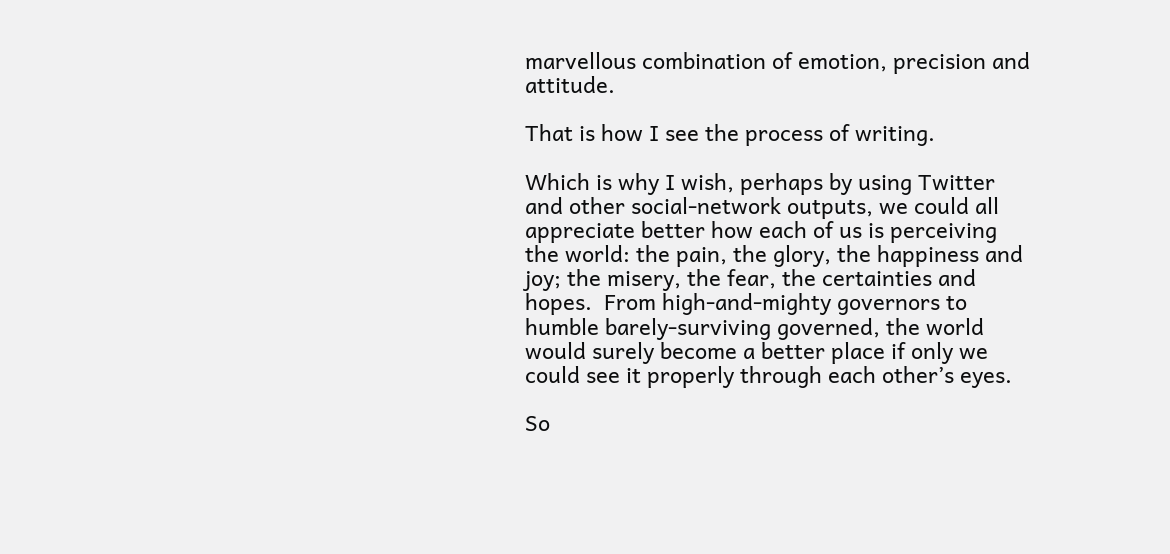marvellous combination of emotion, precision and attitude.

That is how I see the process of writing.

Which is why I wish, perhaps by using Twitter and other social-network outputs, we could all appreciate better how each of us is perceiving the world: the pain, the glory, the happiness and joy; the misery, the fear, the certainties and hopes.  From high-and-mighty governors to humble barely-surviving governed, the world would surely become a better place if only we could see it properly through each other’s eyes.

So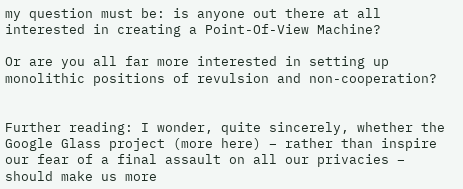my question must be: is anyone out there at all interested in creating a Point-Of-View Machine?

Or are you all far more interested in setting up monolithic positions of revulsion and non-cooperation?


Further reading: I wonder, quite sincerely, whether the Google Glass project (more here) – rather than inspire our fear of a final assault on all our privacies – should make us more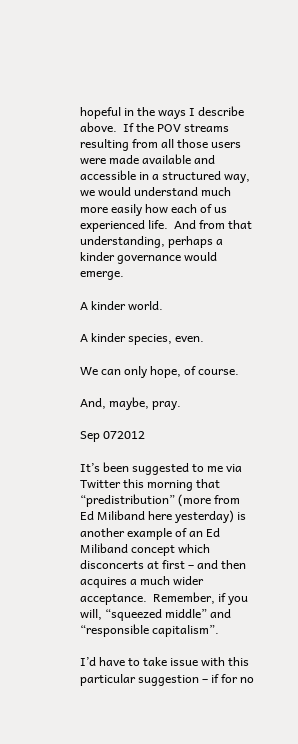hopeful in the ways I describe above.  If the POV streams resulting from all those users were made available and accessible in a structured way, we would understand much more easily how each of us experienced life.  And from that understanding, perhaps a kinder governance would emerge.

A kinder world.

A kinder species, even.

We can only hope, of course.

And, maybe, pray.

Sep 072012

It’s been suggested to me via Twitter this morning that “predistribution” (more from Ed Miliband here yesterday) is another example of an Ed Miliband concept which disconcerts at first – and then acquires a much wider acceptance.  Remember, if you will, “squeezed middle” and “responsible capitalism”.

I’d have to take issue with this particular suggestion – if for no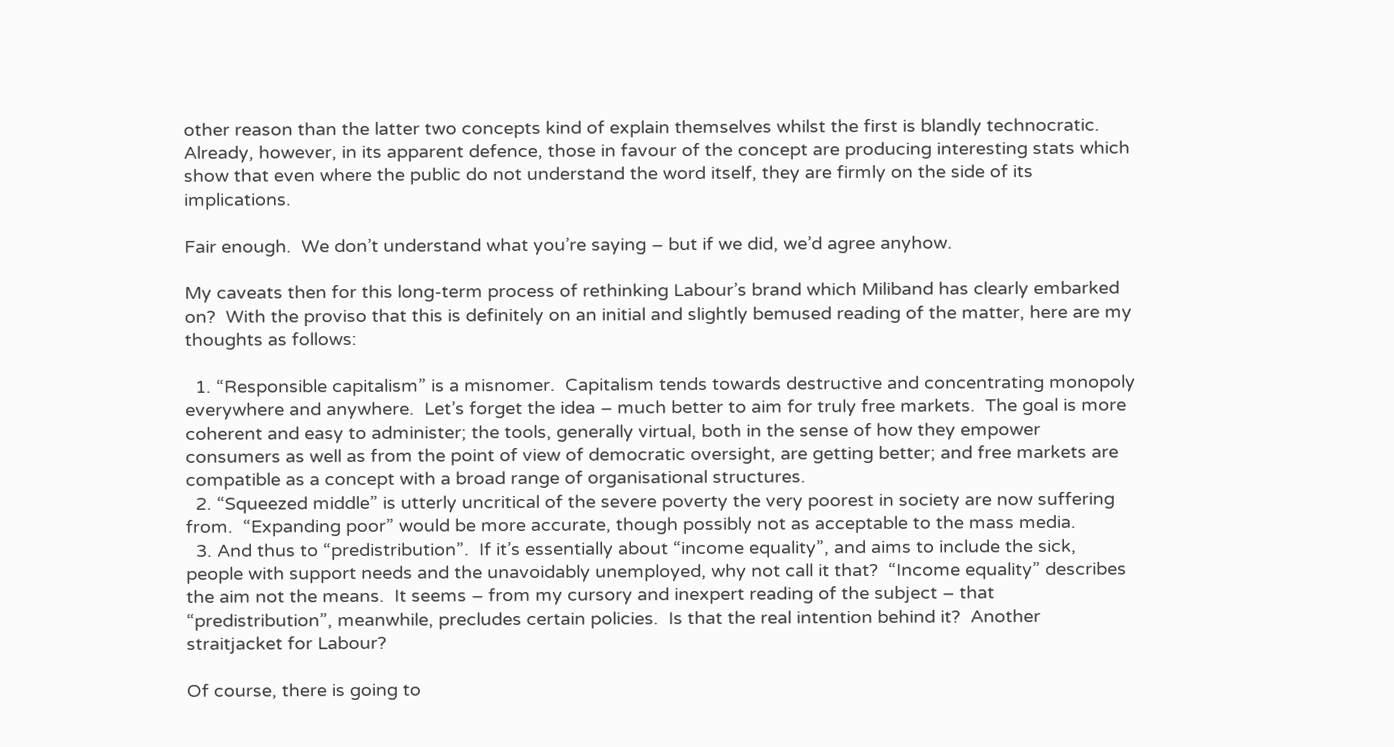other reason than the latter two concepts kind of explain themselves whilst the first is blandly technocratic.  Already, however, in its apparent defence, those in favour of the concept are producing interesting stats which show that even where the public do not understand the word itself, they are firmly on the side of its implications.

Fair enough.  We don’t understand what you’re saying – but if we did, we’d agree anyhow.

My caveats then for this long-term process of rethinking Labour’s brand which Miliband has clearly embarked on?  With the proviso that this is definitely on an initial and slightly bemused reading of the matter, here are my thoughts as follows:

  1. “Responsible capitalism” is a misnomer.  Capitalism tends towards destructive and concentrating monopoly everywhere and anywhere.  Let’s forget the idea – much better to aim for truly free markets.  The goal is more coherent and easy to administer; the tools, generally virtual, both in the sense of how they empower consumers as well as from the point of view of democratic oversight, are getting better; and free markets are compatible as a concept with a broad range of organisational structures.
  2. “Squeezed middle” is utterly uncritical of the severe poverty the very poorest in society are now suffering from.  “Expanding poor” would be more accurate, though possibly not as acceptable to the mass media.
  3. And thus to “predistribution”.  If it’s essentially about “income equality”, and aims to include the sick, people with support needs and the unavoidably unemployed, why not call it that?  “Income equality” describes the aim not the means.  It seems – from my cursory and inexpert reading of the subject – that “predistribution”, meanwhile, precludes certain policies.  Is that the real intention behind it?  Another straitjacket for Labour?

Of course, there is going to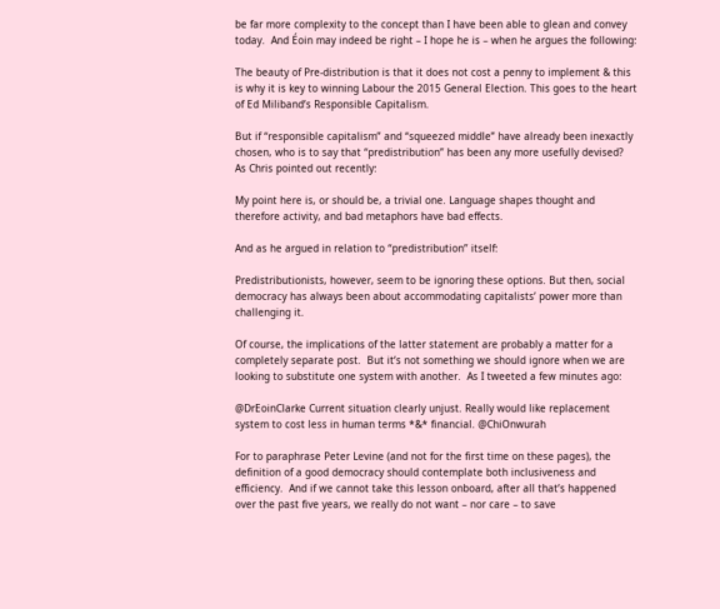be far more complexity to the concept than I have been able to glean and convey today.  And Éoin may indeed be right – I hope he is – when he argues the following:

The beauty of Pre-distribution is that it does not cost a penny to implement & this is why it is key to winning Labour the 2015 General Election. This goes to the heart of Ed Miliband’s Responsible Capitalism.

But if “responsible capitalism” and “squeezed middle” have already been inexactly chosen, who is to say that “predistribution” has been any more usefully devised?  As Chris pointed out recently:

My point here is, or should be, a trivial one. Language shapes thought and therefore activity, and bad metaphors have bad effects.

And as he argued in relation to “predistribution” itself:

Predistributionists, however, seem to be ignoring these options. But then, social democracy has always been about accommodating capitalists’ power more than challenging it.

Of course, the implications of the latter statement are probably a matter for a completely separate post.  But it’s not something we should ignore when we are looking to substitute one system with another.  As I tweeted a few minutes ago:

@DrEoinClarke Current situation clearly unjust. Really would like replacement system to cost less in human terms *&* financial. @ChiOnwurah

For to paraphrase Peter Levine (and not for the first time on these pages), the definition of a good democracy should contemplate both inclusiveness and efficiency.  And if we cannot take this lesson onboard, after all that’s happened over the past five years, we really do not want – nor care – to save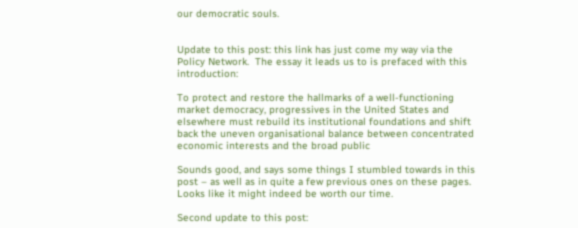our democratic souls.


Update to this post: this link has just come my way via the Policy Network.  The essay it leads us to is prefaced with this introduction:

To protect and restore the hallmarks of a well-functioning market democracy, progressives in the United States and elsewhere must rebuild its institutional foundations and shift back the uneven organisational balance between concentrated economic interests and the broad public

Sounds good, and says some things I stumbled towards in this post – as well as in quite a few previous ones on these pages.  Looks like it might indeed be worth our time.

Second update to this post: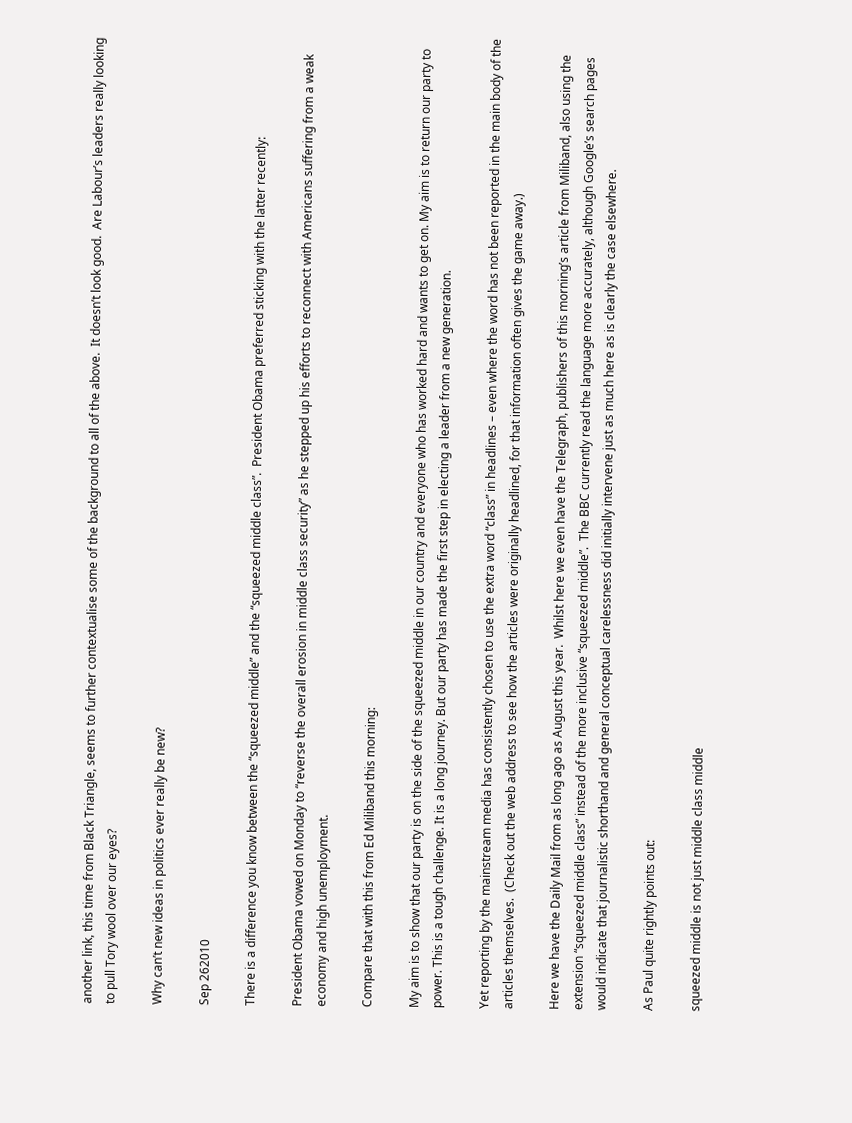another link, this time from Black Triangle, seems to further contextualise some of the background to all of the above.  It doesn’t look good.  Are Labour’s leaders really looking to pull Tory wool over our eyes?

Why can’t new ideas in politics ever really be new?

Sep 262010

There is a difference you know between the “squeezed middle” and the “squeezed middle class”.  President Obama preferred sticking with the latter recently:

President Obama vowed on Monday to “reverse the overall erosion in middle class security” as he stepped up his efforts to reconnect with Americans suffering from a weak economy and high unemployment.

Compare that with this from Ed Miliband this morning:

My aim is to show that our party is on the side of the squeezed middle in our country and everyone who has worked hard and wants to get on. My aim is to return our party to power. This is a tough challenge. It is a long journey. But our party has made the first step in electing a leader from a new generation.

Yet reporting by the mainstream media has consistently chosen to use the extra word “class” in headlines – even where the word has not been reported in the main body of the articles themselves.  (Check out the web address to see how the articles were originally headlined, for that information often gives the game away.)

Here we have the Daily Mail from as long ago as August this year.  Whilst here we even have the Telegraph, publishers of this morning’s article from Miliband, also using the extension “squeezed middle class” instead of the more inclusive “squeezed middle”.  The BBC currently read the language more accurately, although Google’s search pages would indicate that journalistic shorthand and general conceptual carelessness did initially intervene just as much here as is clearly the case elsewhere.

As Paul quite rightly points out:

squeezed middle is not just middle class middle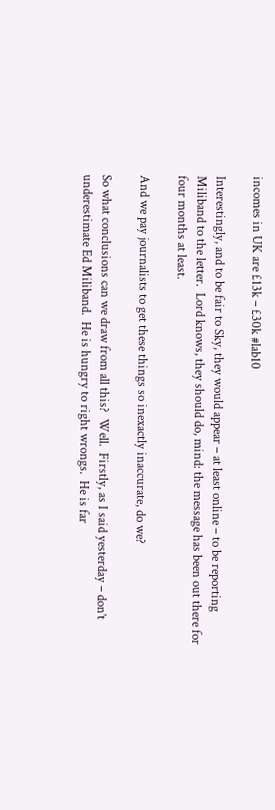incomes in UK are £13k – £30k #lab10

Interestingly, and to be fair to Sky, they would appear – at least online – to be reporting Miliband to the letter.  Lord knows, they should do, mind: the message has been out there for four months at least.

And we pay journalists to get these things so inexactly inaccurate, do we?

So what conclusions can we draw from all this?  Well.  Firstly, as I said yesterday – don’t underestimate Ed Miliband.  He is hungry to right wrongs.  He is far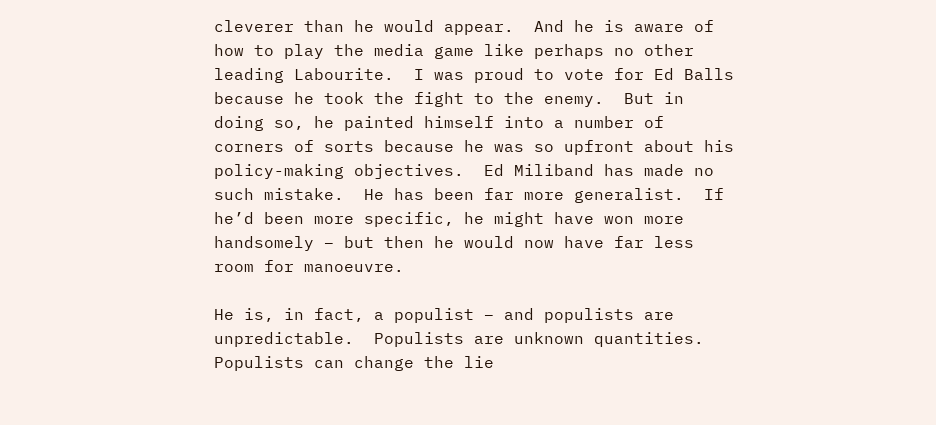cleverer than he would appear.  And he is aware of how to play the media game like perhaps no other leading Labourite.  I was proud to vote for Ed Balls because he took the fight to the enemy.  But in doing so, he painted himself into a number of corners of sorts because he was so upfront about his policy-making objectives.  Ed Miliband has made no such mistake.  He has been far more generalist.  If he’d been more specific, he might have won more handsomely – but then he would now have far less room for manoeuvre.

He is, in fact, a populist – and populists are unpredictable.  Populists are unknown quantities.  Populists can change the lie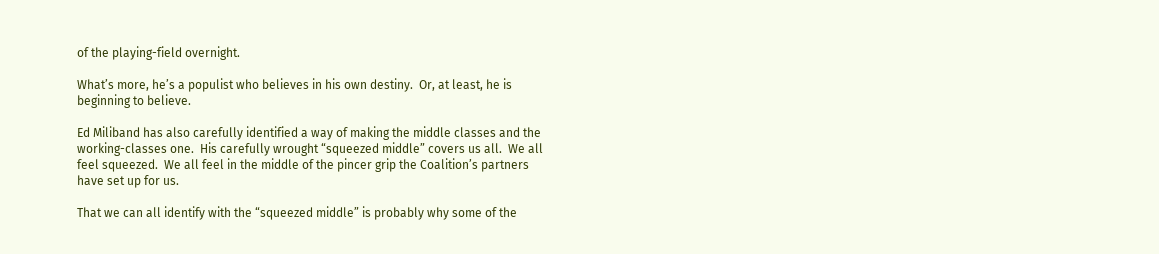of the playing-field overnight.

What’s more, he’s a populist who believes in his own destiny.  Or, at least, he is beginning to believe.

Ed Miliband has also carefully identified a way of making the middle classes and the working-classes one.  His carefully wrought “squeezed middle” covers us all.  We all feel squeezed.  We all feel in the middle of the pincer grip the Coalition’s partners have set up for us.

That we can all identify with the “squeezed middle” is probably why some of the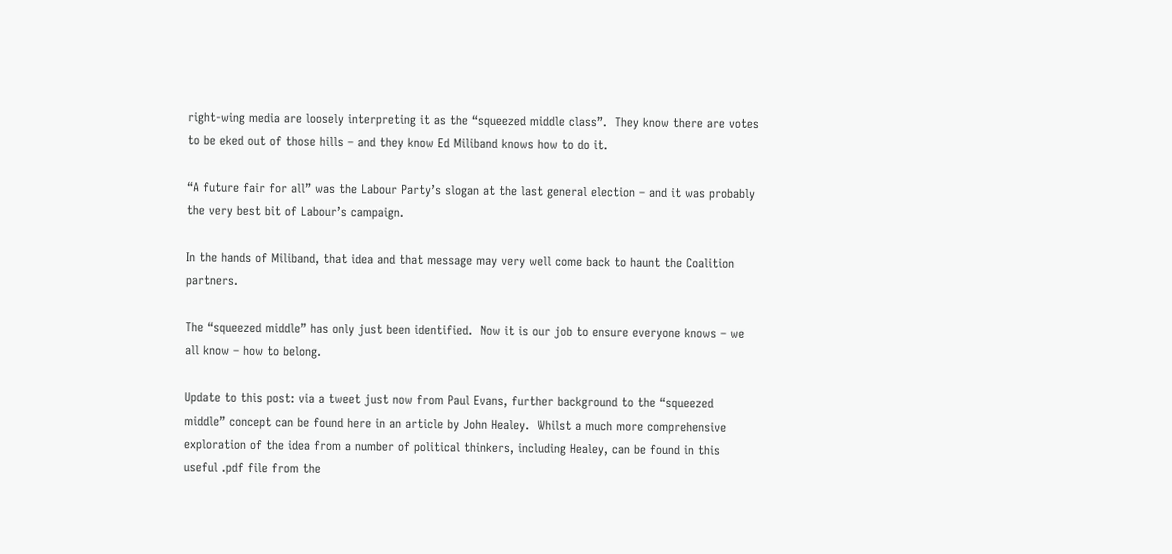right-wing media are loosely interpreting it as the “squeezed middle class”.  They know there are votes to be eked out of those hills – and they know Ed Miliband knows how to do it.

“A future fair for all” was the Labour Party’s slogan at the last general election – and it was probably the very best bit of Labour’s campaign.

In the hands of Miliband, that idea and that message may very well come back to haunt the Coalition partners.

The “squeezed middle” has only just been identified.  Now it is our job to ensure everyone knows – we all know – how to belong.

Update to this post: via a tweet just now from Paul Evans, further background to the “squeezed middle” concept can be found here in an article by John Healey.  Whilst a much more comprehensive exploration of the idea from a number of political thinkers, including Healey, can be found in this useful .pdf file from the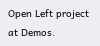Open Left project at Demos.